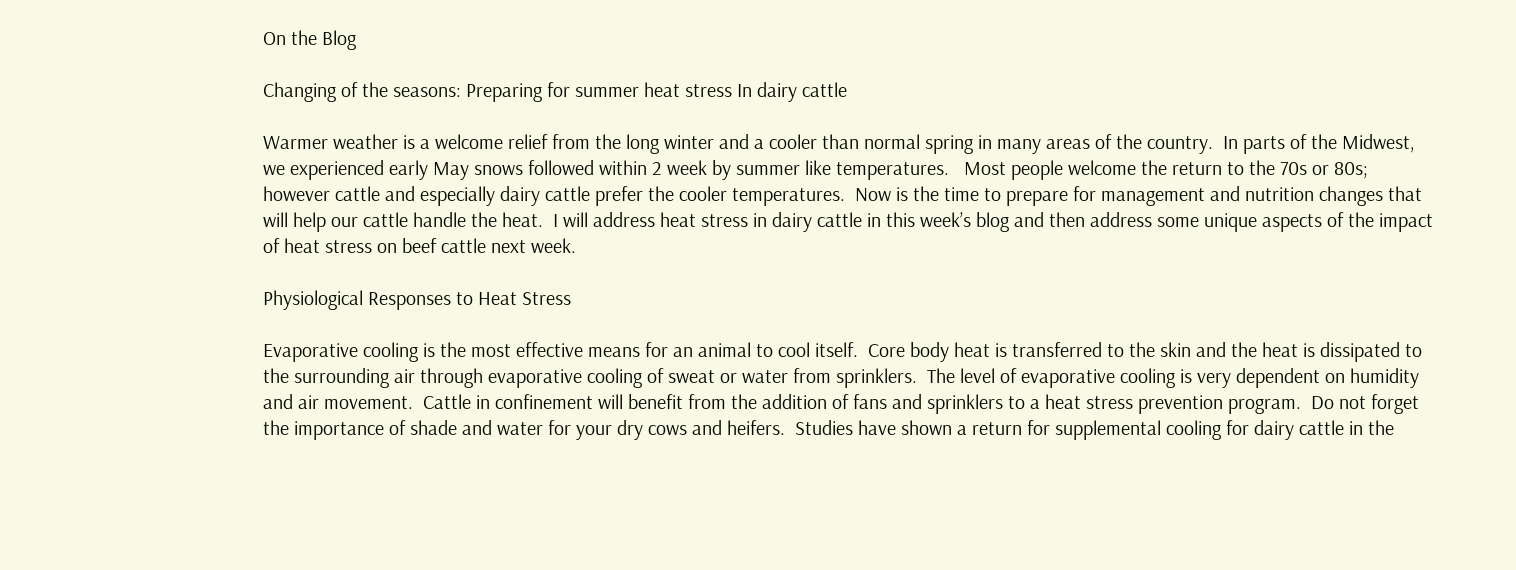On the Blog

Changing of the seasons: Preparing for summer heat stress In dairy cattle

Warmer weather is a welcome relief from the long winter and a cooler than normal spring in many areas of the country.  In parts of the Midwest, we experienced early May snows followed within 2 week by summer like temperatures.   Most people welcome the return to the 70s or 80s; however cattle and especially dairy cattle prefer the cooler temperatures.  Now is the time to prepare for management and nutrition changes that will help our cattle handle the heat.  I will address heat stress in dairy cattle in this week’s blog and then address some unique aspects of the impact of heat stress on beef cattle next week.

Physiological Responses to Heat Stress

Evaporative cooling is the most effective means for an animal to cool itself.  Core body heat is transferred to the skin and the heat is dissipated to the surrounding air through evaporative cooling of sweat or water from sprinklers.  The level of evaporative cooling is very dependent on humidity and air movement.  Cattle in confinement will benefit from the addition of fans and sprinklers to a heat stress prevention program.  Do not forget the importance of shade and water for your dry cows and heifers.  Studies have shown a return for supplemental cooling for dairy cattle in the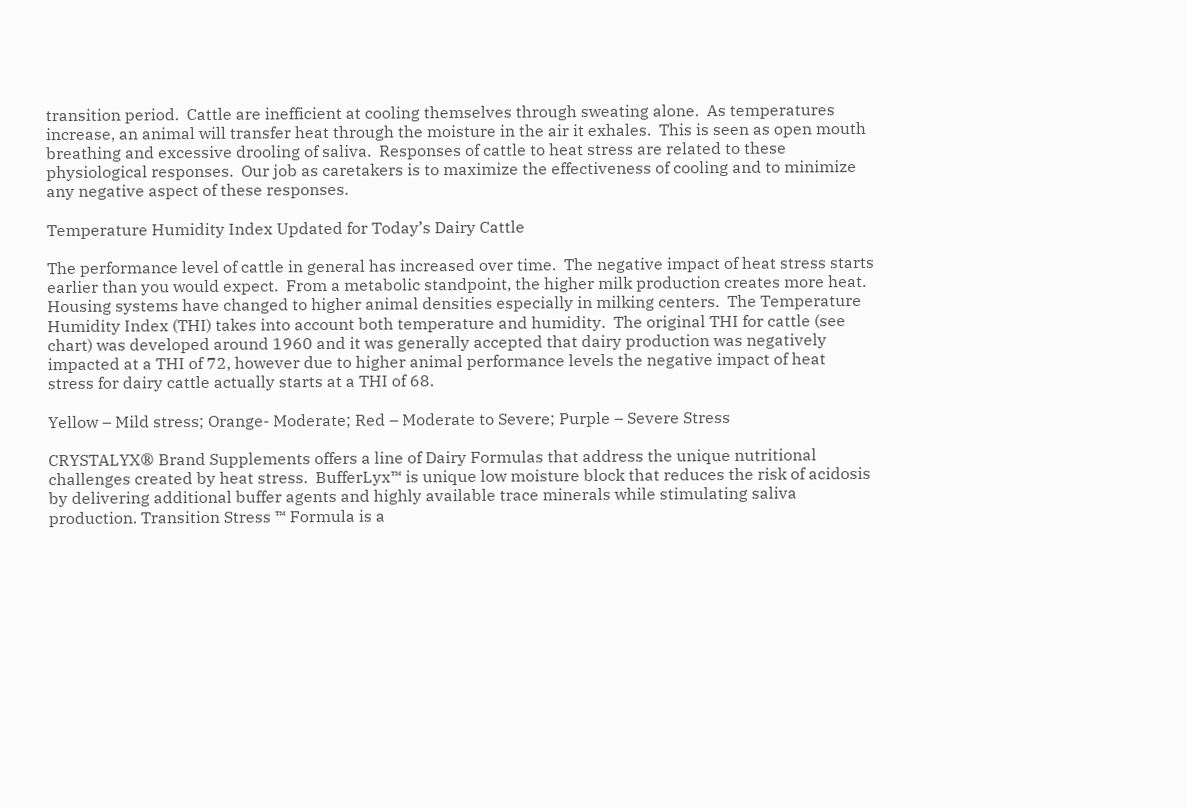transition period.  Cattle are inefficient at cooling themselves through sweating alone.  As temperatures increase, an animal will transfer heat through the moisture in the air it exhales.  This is seen as open mouth breathing and excessive drooling of saliva.  Responses of cattle to heat stress are related to these physiological responses.  Our job as caretakers is to maximize the effectiveness of cooling and to minimize any negative aspect of these responses.

Temperature Humidity Index Updated for Today’s Dairy Cattle

The performance level of cattle in general has increased over time.  The negative impact of heat stress starts earlier than you would expect.  From a metabolic standpoint, the higher milk production creates more heat.  Housing systems have changed to higher animal densities especially in milking centers.  The Temperature Humidity Index (THI) takes into account both temperature and humidity.  The original THI for cattle (see chart) was developed around 1960 and it was generally accepted that dairy production was negatively impacted at a THI of 72, however due to higher animal performance levels the negative impact of heat stress for dairy cattle actually starts at a THI of 68.

Yellow – Mild stress; Orange- Moderate; Red – Moderate to Severe; Purple – Severe Stress

CRYSTALYX® Brand Supplements offers a line of Dairy Formulas that address the unique nutritional challenges created by heat stress.  BufferLyx™ is unique low moisture block that reduces the risk of acidosis by delivering additional buffer agents and highly available trace minerals while stimulating saliva production. Transition Stress ™ Formula is a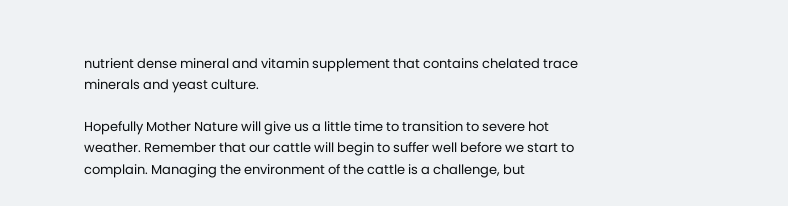nutrient dense mineral and vitamin supplement that contains chelated trace minerals and yeast culture.

Hopefully Mother Nature will give us a little time to transition to severe hot weather. Remember that our cattle will begin to suffer well before we start to complain. Managing the environment of the cattle is a challenge, but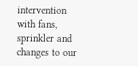intervention with fans, sprinkler and changes to our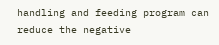handling and feeding program can reduce the negative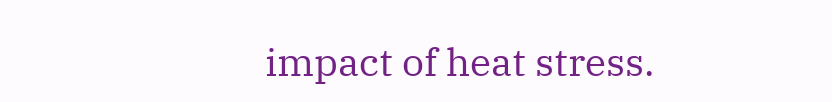impact of heat stress.